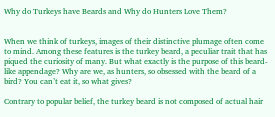Why do Turkeys have Beards and Why do Hunters Love Them?


When we think of turkeys, images of their distinctive plumage often come to mind. Among these features is the turkey beard, a peculiar trait that has piqued the curiosity of many. But what exactly is the purpose of this beard-like appendage? Why are we, as hunters, so obsessed with the beard of a bird? You can’t eat it, so what gives?

Contrary to popular belief, the turkey beard is not composed of actual hair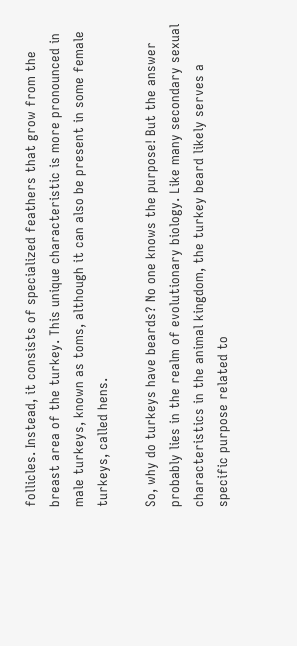follicles. Instead, it consists of specialized feathers that grow from the breast area of the turkey. This unique characteristic is more pronounced in male turkeys, known as toms, although it can also be present in some female turkeys, called hens.

So, why do turkeys have beards? No one knows the purpose! But the answer probably lies in the realm of evolutionary biology. Like many secondary sexual characteristics in the animal kingdom, the turkey beard likely serves a specific purpose related to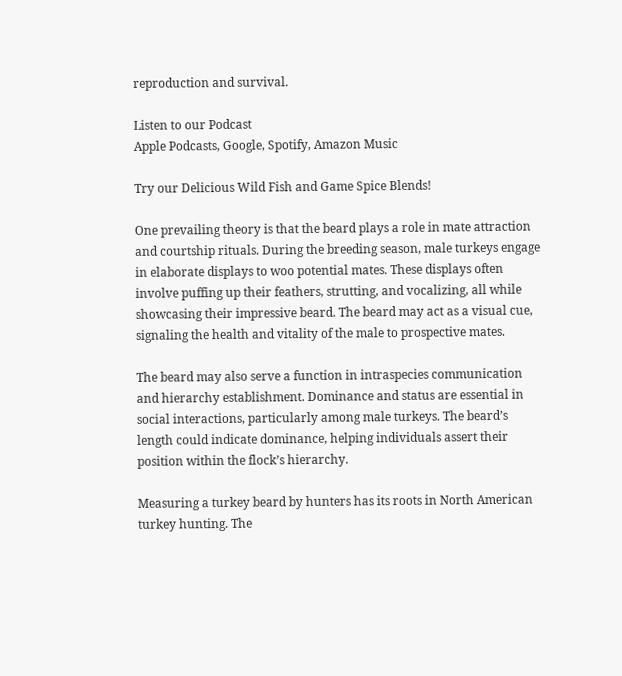reproduction and survival.

Listen to our Podcast
Apple Podcasts, Google, Spotify, Amazon Music

Try our Delicious Wild Fish and Game Spice Blends!

One prevailing theory is that the beard plays a role in mate attraction and courtship rituals. During the breeding season, male turkeys engage in elaborate displays to woo potential mates. These displays often involve puffing up their feathers, strutting, and vocalizing, all while showcasing their impressive beard. The beard may act as a visual cue, signaling the health and vitality of the male to prospective mates.

The beard may also serve a function in intraspecies communication and hierarchy establishment. Dominance and status are essential in social interactions, particularly among male turkeys. The beard’s length could indicate dominance, helping individuals assert their position within the flock’s hierarchy.

Measuring a turkey beard by hunters has its roots in North American turkey hunting. The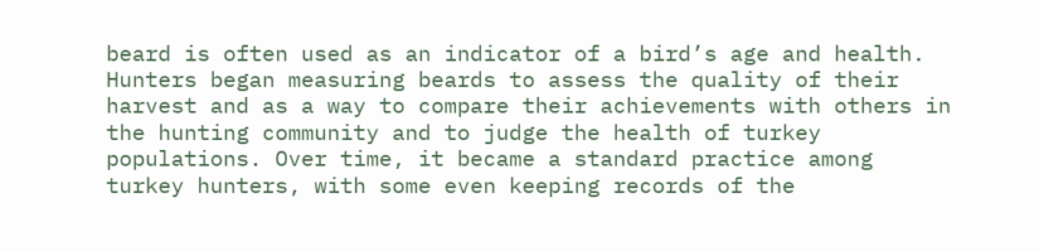beard is often used as an indicator of a bird’s age and health. Hunters began measuring beards to assess the quality of their harvest and as a way to compare their achievements with others in the hunting community and to judge the health of turkey populations. Over time, it became a standard practice among turkey hunters, with some even keeping records of the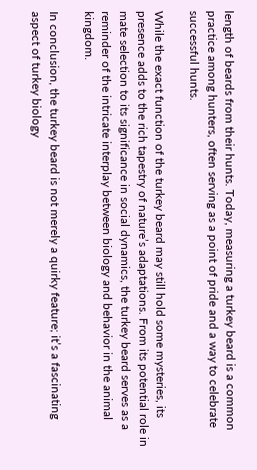length of beards from their hunts. Today, measuring a turkey beard is a common practice among hunters, often serving as a point of pride and a way to celebrate successful hunts.

While the exact function of the turkey beard may still hold some mysteries, its presence adds to the rich tapestry of nature’s adaptations. From its potential role in mate selection to its significance in social dynamics, the turkey beard serves as a reminder of the intricate interplay between biology and behavior in the animal kingdom.

In conclusion, the turkey beard is not merely a quirky feature; it’s a fascinating aspect of turkey biology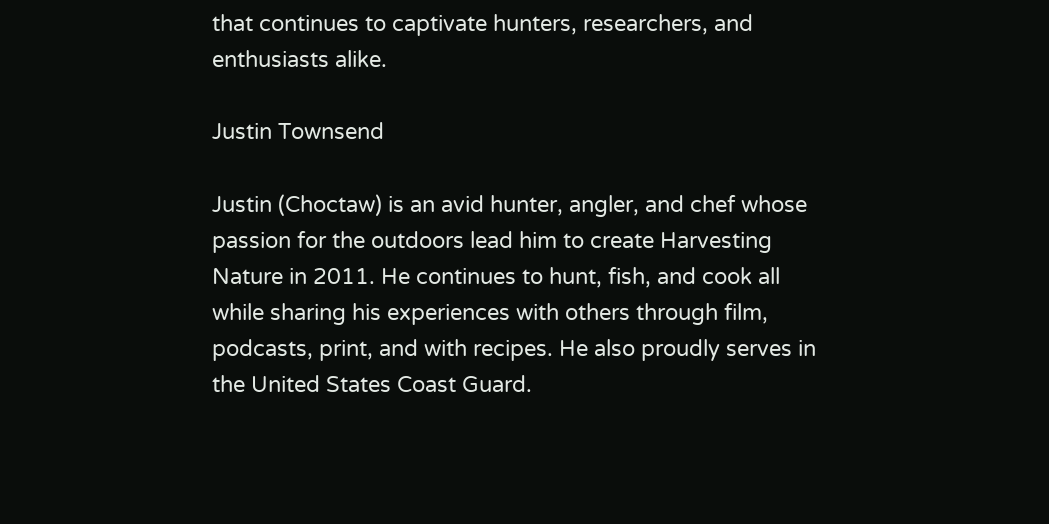that continues to captivate hunters, researchers, and enthusiasts alike.

Justin Townsend

Justin (Choctaw) is an avid hunter, angler, and chef whose passion for the outdoors lead him to create Harvesting Nature in 2011. He continues to hunt, fish, and cook all while sharing his experiences with others through film, podcasts, print, and with recipes. He also proudly serves in the United States Coast Guard.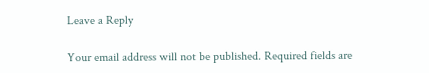Leave a Reply

Your email address will not be published. Required fields are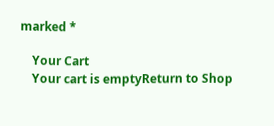marked *

    Your Cart
    Your cart is emptyReturn to Shop